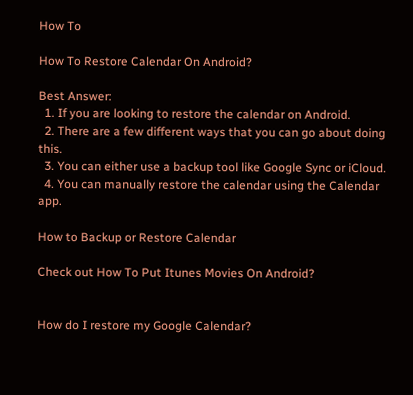How To

How To Restore Calendar On Android?

Best Answer:
  1. If you are looking to restore the calendar on Android.
  2. There are a few different ways that you can go about doing this.
  3. You can either use a backup tool like Google Sync or iCloud.
  4. You can manually restore the calendar using the Calendar app.

How to Backup or Restore Calendar

Check out How To Put Itunes Movies On Android?


How do I restore my Google Calendar?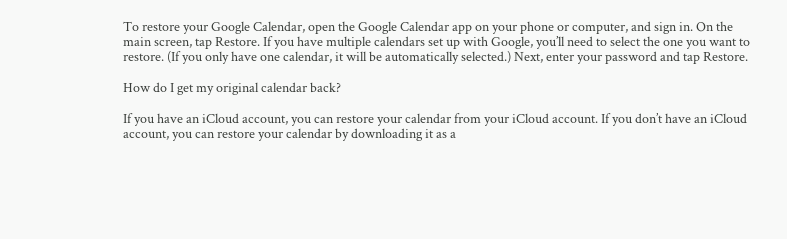To restore your Google Calendar, open the Google Calendar app on your phone or computer, and sign in. On the main screen, tap Restore. If you have multiple calendars set up with Google, you’ll need to select the one you want to restore. (If you only have one calendar, it will be automatically selected.) Next, enter your password and tap Restore.

How do I get my original calendar back?

If you have an iCloud account, you can restore your calendar from your iCloud account. If you don’t have an iCloud account, you can restore your calendar by downloading it as a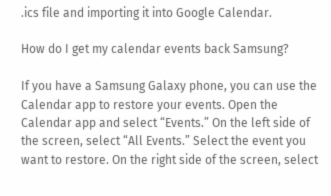.ics file and importing it into Google Calendar.

How do I get my calendar events back Samsung?

If you have a Samsung Galaxy phone, you can use the Calendar app to restore your events. Open the Calendar app and select “Events.” On the left side of the screen, select “All Events.” Select the event you want to restore. On the right side of the screen, select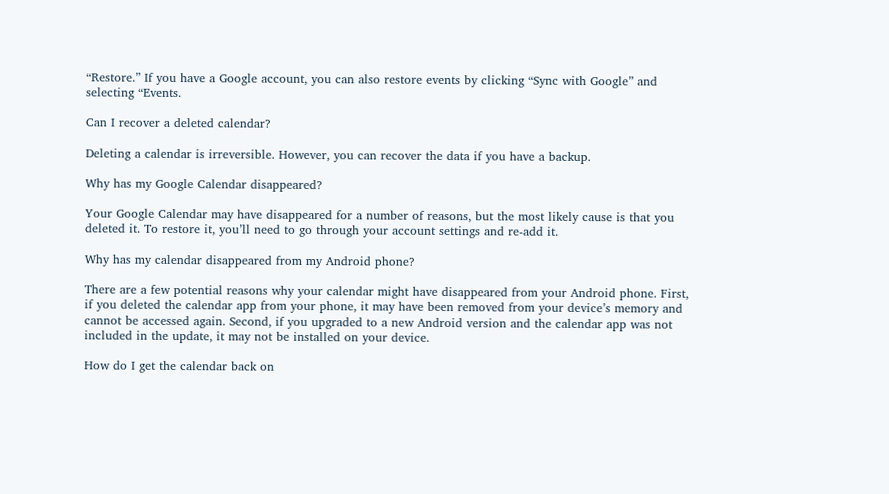“Restore.” If you have a Google account, you can also restore events by clicking “Sync with Google” and selecting “Events.

Can I recover a deleted calendar?

Deleting a calendar is irreversible. However, you can recover the data if you have a backup.

Why has my Google Calendar disappeared?

Your Google Calendar may have disappeared for a number of reasons, but the most likely cause is that you deleted it. To restore it, you’ll need to go through your account settings and re-add it.

Why has my calendar disappeared from my Android phone?

There are a few potential reasons why your calendar might have disappeared from your Android phone. First, if you deleted the calendar app from your phone, it may have been removed from your device’s memory and cannot be accessed again. Second, if you upgraded to a new Android version and the calendar app was not included in the update, it may not be installed on your device.

How do I get the calendar back on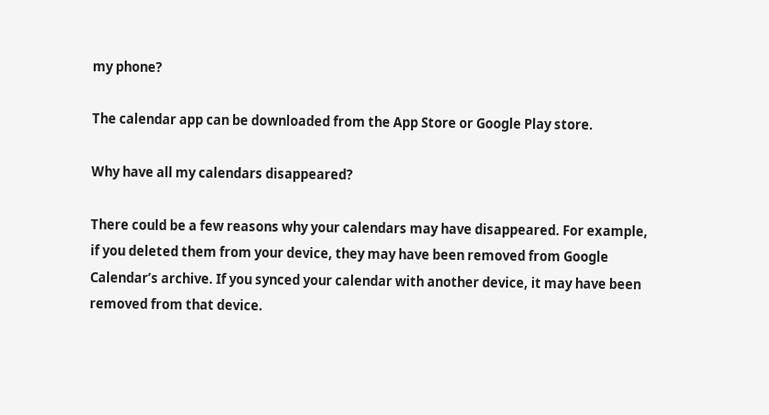my phone?

The calendar app can be downloaded from the App Store or Google Play store.

Why have all my calendars disappeared?

There could be a few reasons why your calendars may have disappeared. For example, if you deleted them from your device, they may have been removed from Google Calendar’s archive. If you synced your calendar with another device, it may have been removed from that device.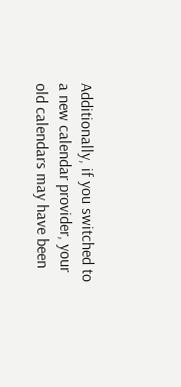Additionally, if you switched to a new calendar provider, your old calendars may have been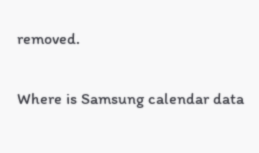removed.

Where is Samsung calendar data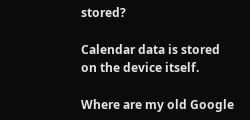stored?

Calendar data is stored on the device itself.

Where are my old Google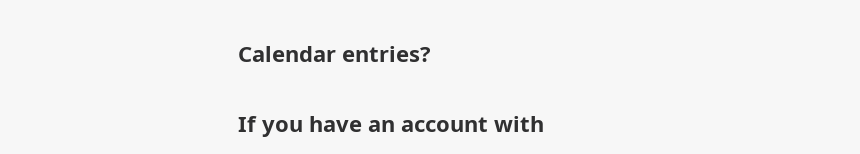Calendar entries?

If you have an account with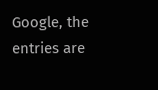Google, the entries are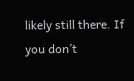likely still there. If you don’t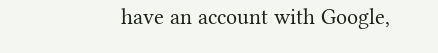have an account with Google,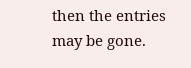then the entries may be gone.